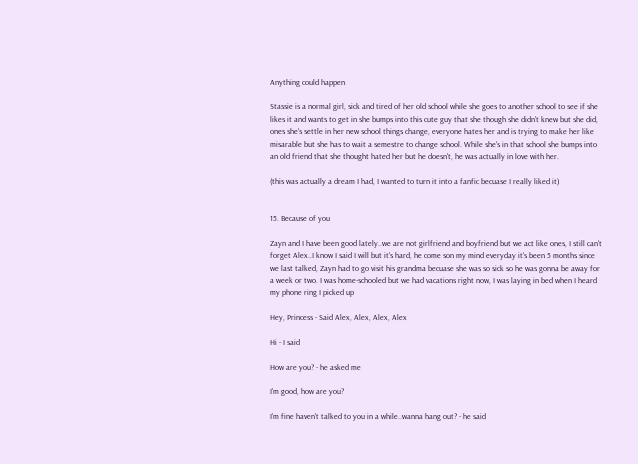Anything could happen

Stassie is a normal girl, sick and tired of her old school while she goes to another school to see if she likes it and wants to get in she bumps into this cute guy that she though she didn't knew but she did, ones she's settle in her new school things change, everyone hates her and is trying to make her like misarable but she has to wait a semestre to change school. While she's in that school she bumps into an old friend that she thought hated her but he doesn't, he was actually in love with her.

(this was actually a dream I had, I wanted to turn it into a fanfic becuase I really liked it)


15. Because of you

Zayn and I have been good lately..we are not girlfriend and boyfriend but we act like ones, I still can't forget Alex..I know I said I will but it's hard, he come son my mind everyday it's been 5 months since we last talked, Zayn had to go visit his grandma becuase she was so sick so he was gonna be away for a week or two. I was home-schooled but we had vacations right now, I was laying in bed when I heard my phone ring I picked up

Hey, Princess - Said Alex, Alex, Alex, Alex

Hi - I said

How are you? - he asked me

I'm good, how are you?

I'm fine haven't talked to you in a while..wanna hang out? - he said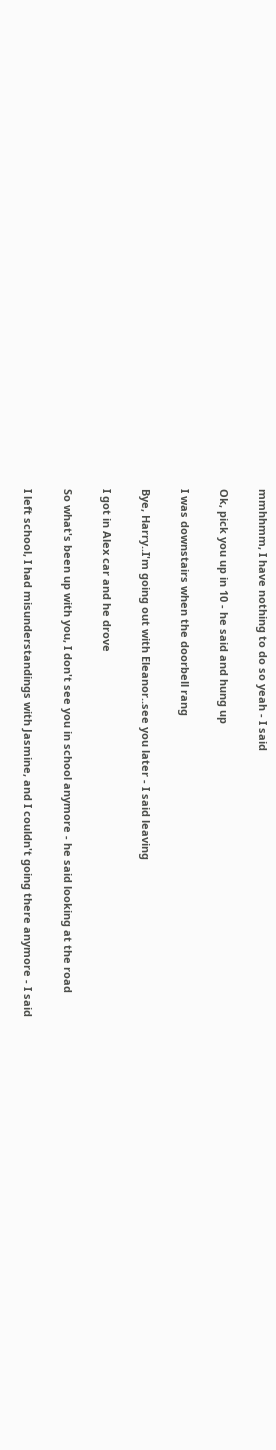mmhhmm, I have nothing to do so yeah - I said

Ok, pick you up in 10 - he said and hung up

I was downstairs when the doorbell rang

Bye, Harry..I'm going out with Eleanor..see you later - I said leaving

I got in Alex car and he drove

So what's been up with you, I don't see you in school anymore - he said looking at the road

I left school, I had misunderstandings with Jasmine, and I couldn't going there anymore - I said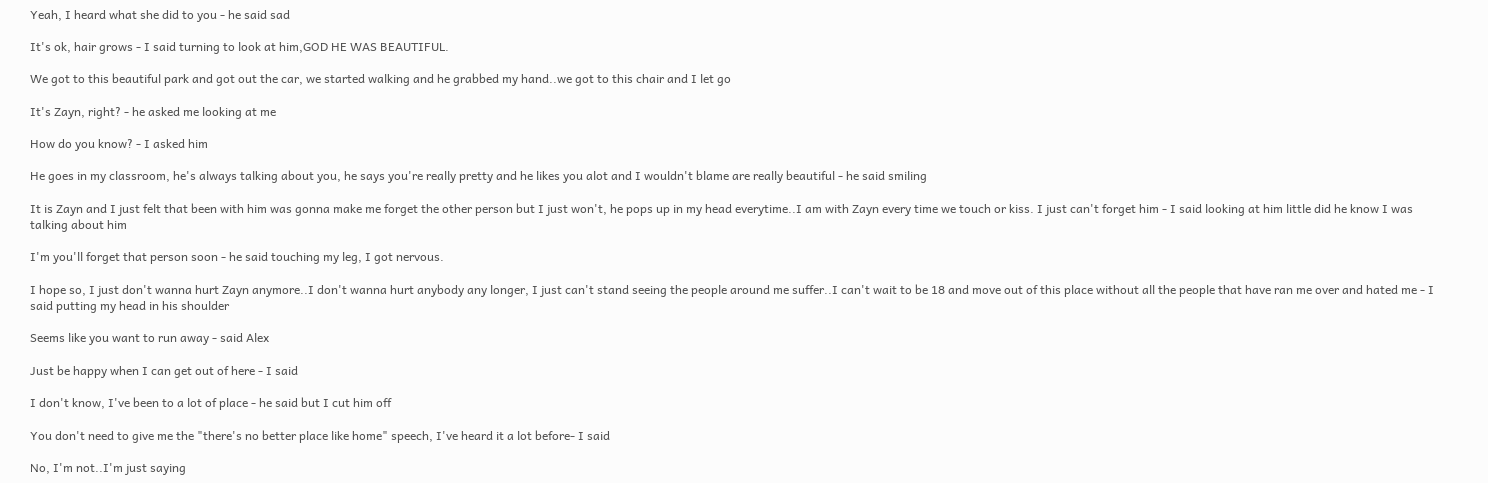Yeah, I heard what she did to you - he said sad

It's ok, hair grows - I said turning to look at him,GOD HE WAS BEAUTIFUL.

We got to this beautiful park and got out the car, we started walking and he grabbed my hand..we got to this chair and I let go

It's Zayn, right? - he asked me looking at me

How do you know? - I asked him

He goes in my classroom, he's always talking about you, he says you're really pretty and he likes you alot and I wouldn't blame are really beautiful - he said smiling

It is Zayn and I just felt that been with him was gonna make me forget the other person but I just won't, he pops up in my head everytime..I am with Zayn every time we touch or kiss. I just can't forget him - I said looking at him little did he know I was talking about him

I'm you'll forget that person soon - he said touching my leg, I got nervous.

I hope so, I just don't wanna hurt Zayn anymore..I don't wanna hurt anybody any longer, I just can't stand seeing the people around me suffer..I can't wait to be 18 and move out of this place without all the people that have ran me over and hated me - I said putting my head in his shoulder

Seems like you want to run away - said Alex

Just be happy when I can get out of here - I said

I don't know, I've been to a lot of place - he said but I cut him off

You don't need to give me the "there's no better place like home" speech, I've heard it a lot before- I said

No, I'm not..I'm just saying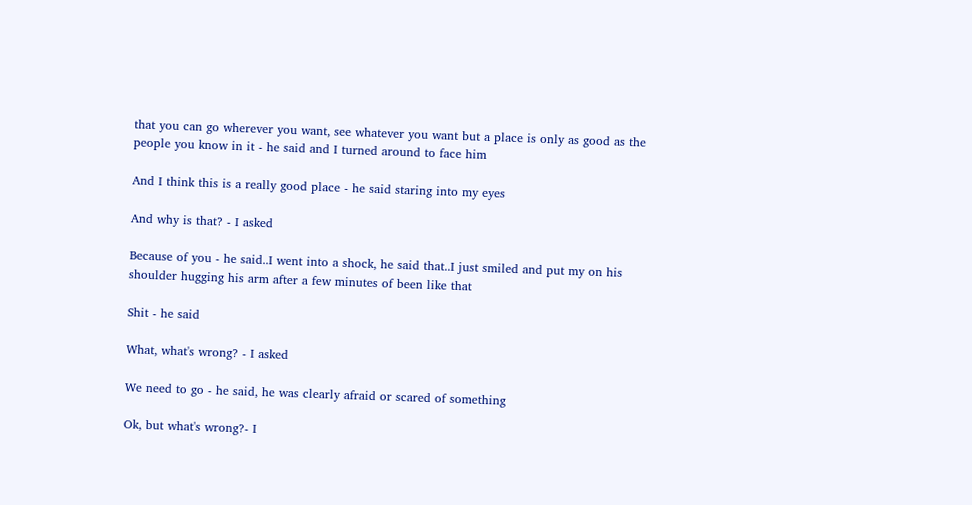that you can go wherever you want, see whatever you want but a place is only as good as the people you know in it - he said and I turned around to face him

And I think this is a really good place - he said staring into my eyes

And why is that? - I asked

Because of you - he said..I went into a shock, he said that..I just smiled and put my on his shoulder hugging his arm after a few minutes of been like that

Shit - he said

What, what's wrong? - I asked

We need to go - he said, he was clearly afraid or scared of something

Ok, but what's wrong?- I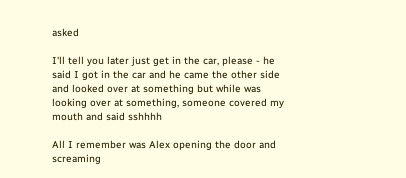asked

I'll tell you later just get in the car, please - he said I got in the car and he came the other side and looked over at something but while was looking over at something, someone covered my mouth and said sshhhh

All I remember was Alex opening the door and screaming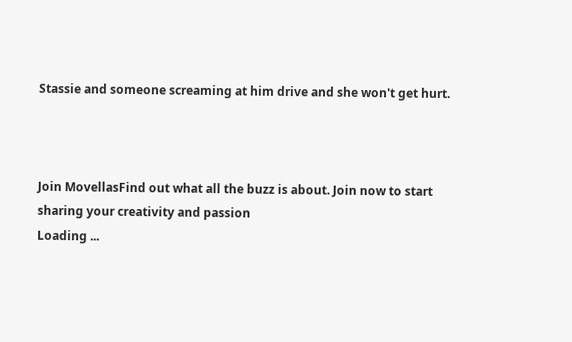Stassie and someone screaming at him drive and she won't get hurt.



Join MovellasFind out what all the buzz is about. Join now to start sharing your creativity and passion
Loading ...